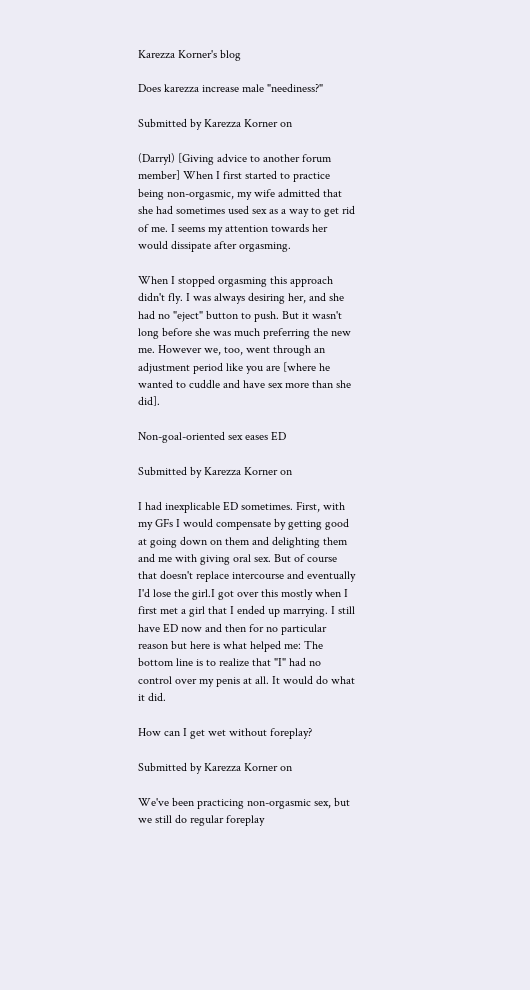Karezza Korner's blog

Does karezza increase male "neediness?"

Submitted by Karezza Korner on

(Darryl) [Giving advice to another forum member] When I first started to practice being non-orgasmic, my wife admitted that she had sometimes used sex as a way to get rid of me. I seems my attention towards her would dissipate after orgasming.

When I stopped orgasming this approach didn't fly. I was always desiring her, and she had no "eject" button to push. But it wasn't long before she was much preferring the new me. However we, too, went through an adjustment period like you are [where he wanted to cuddle and have sex more than she did].

Non-goal-oriented sex eases ED

Submitted by Karezza Korner on

I had inexplicable ED sometimes. First, with my GFs I would compensate by getting good at going down on them and delighting them and me with giving oral sex. But of course that doesn't replace intercourse and eventually I'd lose the girl.I got over this mostly when I first met a girl that I ended up marrying. I still have ED now and then for no particular reason but here is what helped me: The bottom line is to realize that "I" had no control over my penis at all. It would do what it did.

How can I get wet without foreplay?

Submitted by Karezza Korner on

We've been practicing non-orgasmic sex, but we still do regular foreplay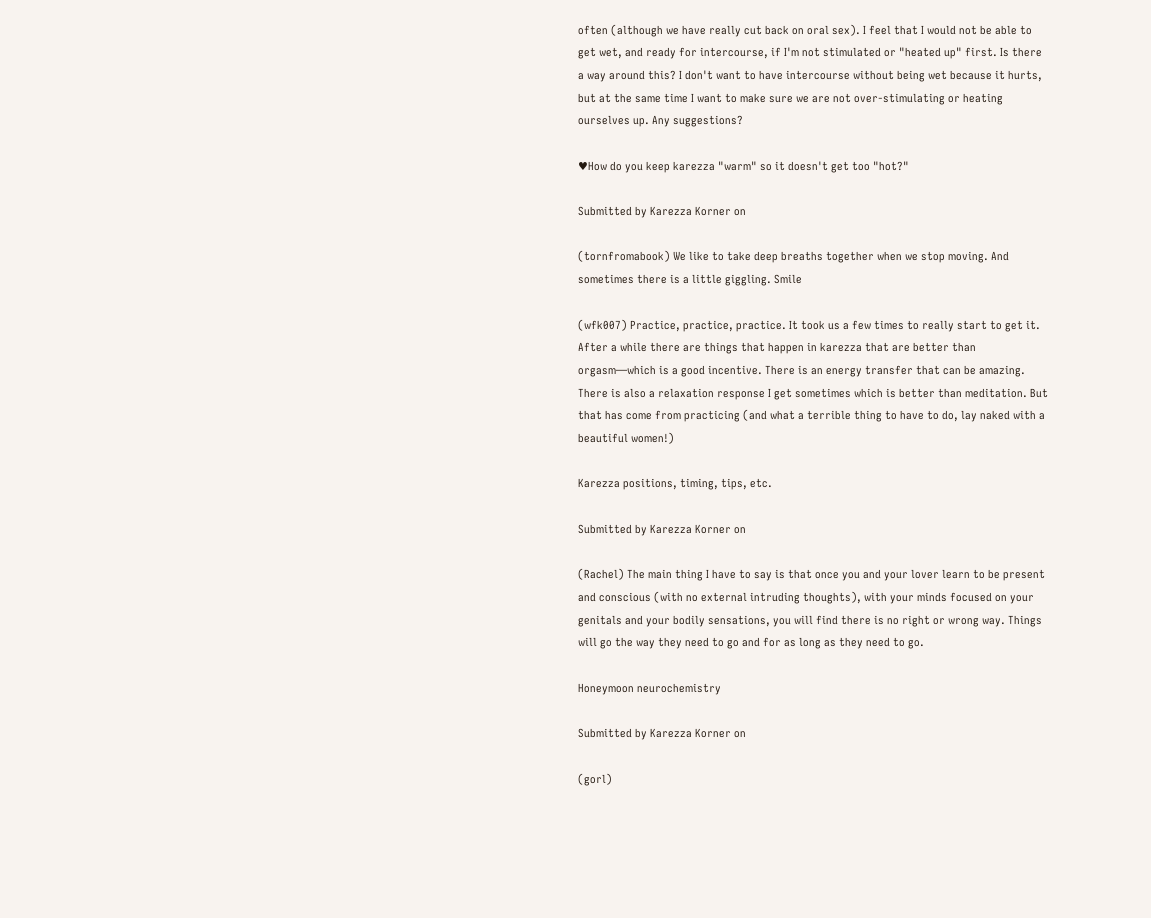often (although we have really cut back on oral sex). I feel that I would not be able to get wet, and ready for intercourse, if I'm not stimulated or "heated up" first. Is there a way around this? I don't want to have intercourse without being wet because it hurts, but at the same time I want to make sure we are not over-stimulating or heating ourselves up. Any suggestions?

♥How do you keep karezza "warm" so it doesn't get too "hot?"

Submitted by Karezza Korner on

(tornfromabook) We like to take deep breaths together when we stop moving. And sometimes there is a little giggling. Smile

(wfk007) Practice, practice, practice. It took us a few times to really start to get it. After a while there are things that happen in karezza that are better than orgasm—which is a good incentive. There is an energy transfer that can be amazing. There is also a relaxation response I get sometimes which is better than meditation. But that has come from practicing (and what a terrible thing to have to do, lay naked with a beautiful women!)

Karezza positions, timing, tips, etc.

Submitted by Karezza Korner on

(Rachel) The main thing I have to say is that once you and your lover learn to be present and conscious (with no external intruding thoughts), with your minds focused on your genitals and your bodily sensations, you will find there is no right or wrong way. Things will go the way they need to go and for as long as they need to go.

Honeymoon neurochemistry

Submitted by Karezza Korner on

(gorl)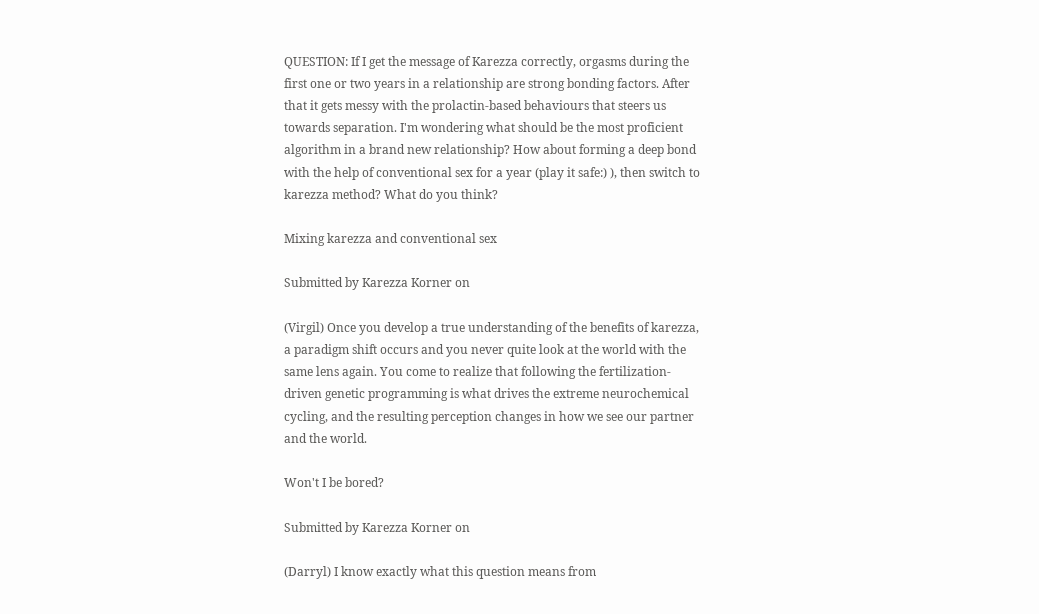QUESTION: If I get the message of Karezza correctly, orgasms during the first one or two years in a relationship are strong bonding factors. After that it gets messy with the prolactin-based behaviours that steers us towards separation. I'm wondering what should be the most proficient algorithm in a brand new relationship? How about forming a deep bond with the help of conventional sex for a year (play it safe:) ), then switch to karezza method? What do you think?

Mixing karezza and conventional sex

Submitted by Karezza Korner on

(Virgil) Once you develop a true understanding of the benefits of karezza, a paradigm shift occurs and you never quite look at the world with the same lens again. You come to realize that following the fertilization-driven genetic programming is what drives the extreme neurochemical cycling, and the resulting perception changes in how we see our partner and the world.

Won't I be bored?

Submitted by Karezza Korner on

(Darryl) I know exactly what this question means from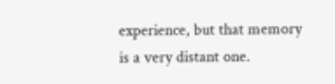experience, but that memory is a very distant one.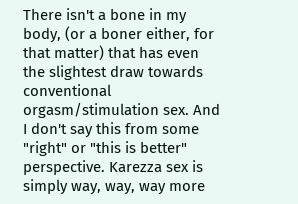There isn't a bone in my body, (or a boner either, for that matter) that has even the slightest draw towards conventional orgasm/stimulation sex. And I don't say this from some "right" or "this is better" perspective. Karezza sex is simply way, way, way more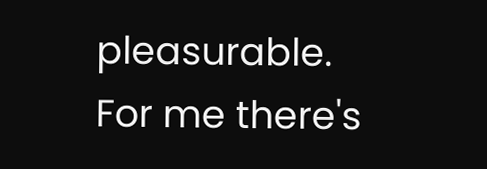pleasurable. For me there's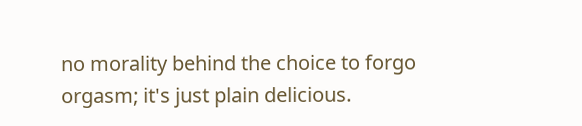no morality behind the choice to forgo orgasm; it's just plain delicious.